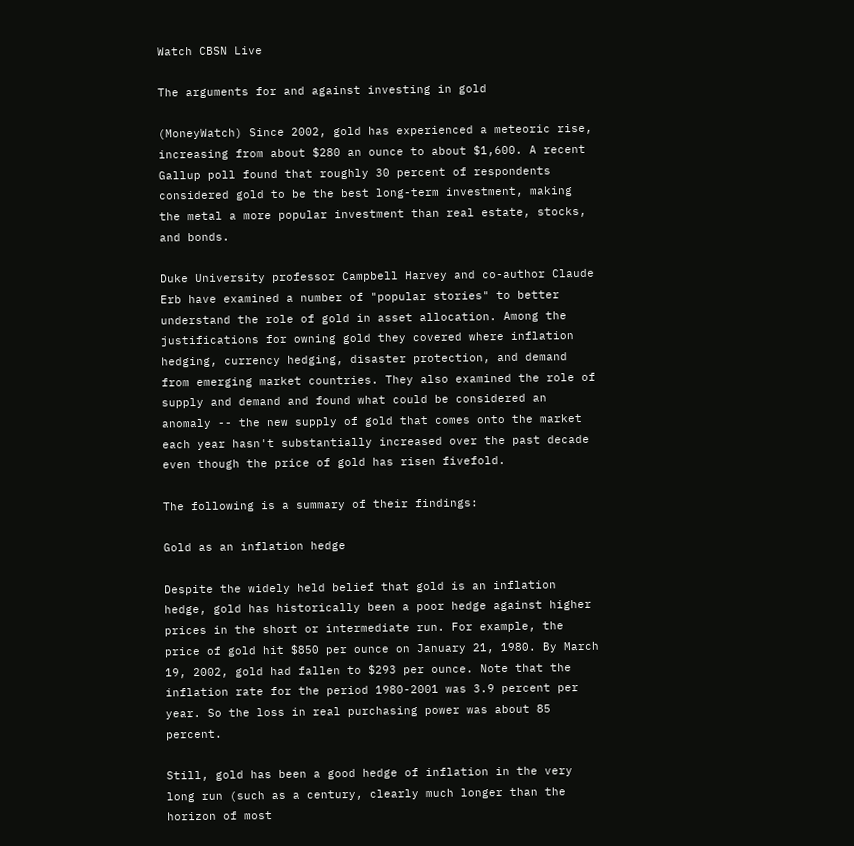Watch CBSN Live

The arguments for and against investing in gold

(MoneyWatch) Since 2002, gold has experienced a meteoric rise, increasing from about $280 an ounce to about $1,600. A recent Gallup poll found that roughly 30 percent of respondents considered gold to be the best long-term investment, making the metal a more popular investment than real estate, stocks, and bonds.

Duke University professor Campbell Harvey and co-author Claude Erb have examined a number of "popular stories" to better understand the role of gold in asset allocation. Among the justifications for owning gold they covered where inflation hedging, currency hedging, disaster protection, and demand from emerging market countries. They also examined the role of supply and demand and found what could be considered an anomaly -- the new supply of gold that comes onto the market each year hasn't substantially increased over the past decade even though the price of gold has risen fivefold.

The following is a summary of their findings:

Gold as an inflation hedge

Despite the widely held belief that gold is an inflation hedge, gold has historically been a poor hedge against higher prices in the short or intermediate run. For example, the price of gold hit $850 per ounce on January 21, 1980. By March 19, 2002, gold had fallen to $293 per ounce. Note that the inflation rate for the period 1980-2001 was 3.9 percent per year. So the loss in real purchasing power was about 85 percent.

Still, gold has been a good hedge of inflation in the very long run (such as a century, clearly much longer than the horizon of most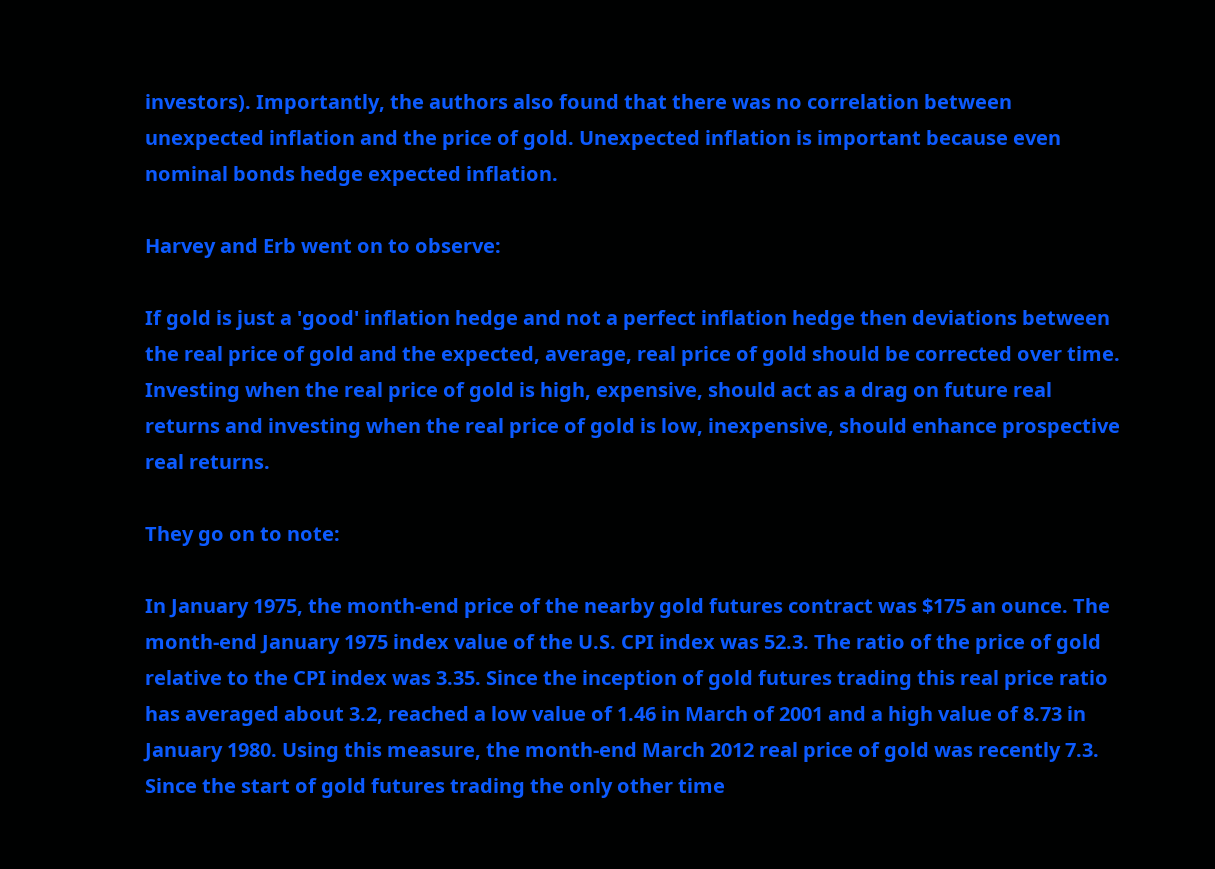investors). Importantly, the authors also found that there was no correlation between unexpected inflation and the price of gold. Unexpected inflation is important because even nominal bonds hedge expected inflation.

Harvey and Erb went on to observe:

If gold is just a 'good' inflation hedge and not a perfect inflation hedge then deviations between the real price of gold and the expected, average, real price of gold should be corrected over time. Investing when the real price of gold is high, expensive, should act as a drag on future real returns and investing when the real price of gold is low, inexpensive, should enhance prospective real returns.

They go on to note:

In January 1975, the month-end price of the nearby gold futures contract was $175 an ounce. The month-end January 1975 index value of the U.S. CPI index was 52.3. The ratio of the price of gold relative to the CPI index was 3.35. Since the inception of gold futures trading this real price ratio has averaged about 3.2, reached a low value of 1.46 in March of 2001 and a high value of 8.73 in January 1980. Using this measure, the month-end March 2012 real price of gold was recently 7.3. Since the start of gold futures trading the only other time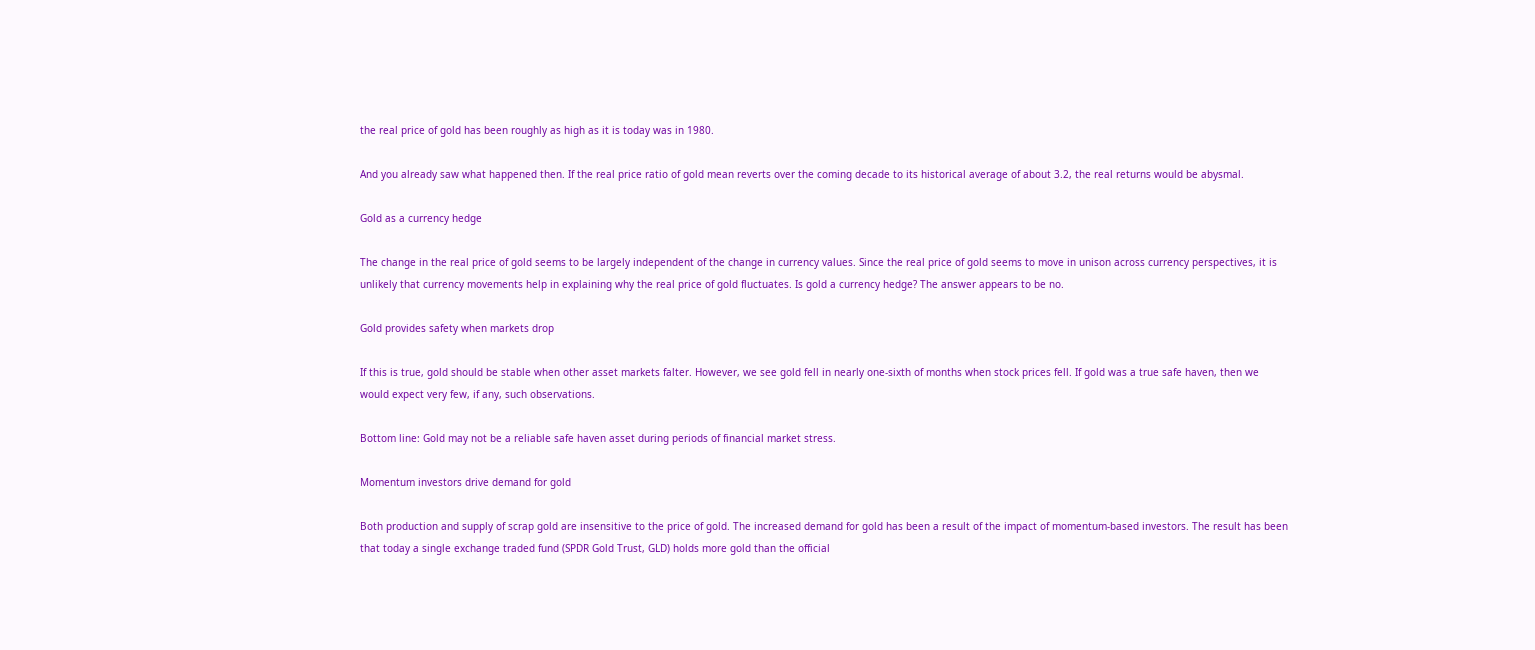the real price of gold has been roughly as high as it is today was in 1980.

And you already saw what happened then. If the real price ratio of gold mean reverts over the coming decade to its historical average of about 3.2, the real returns would be abysmal.

Gold as a currency hedge

The change in the real price of gold seems to be largely independent of the change in currency values. Since the real price of gold seems to move in unison across currency perspectives, it is unlikely that currency movements help in explaining why the real price of gold fluctuates. Is gold a currency hedge? The answer appears to be no.

Gold provides safety when markets drop

If this is true, gold should be stable when other asset markets falter. However, we see gold fell in nearly one-sixth of months when stock prices fell. If gold was a true safe haven, then we would expect very few, if any, such observations.

Bottom line: Gold may not be a reliable safe haven asset during periods of financial market stress.

Momentum investors drive demand for gold

Both production and supply of scrap gold are insensitive to the price of gold. The increased demand for gold has been a result of the impact of momentum-based investors. The result has been that today a single exchange traded fund (SPDR Gold Trust, GLD) holds more gold than the official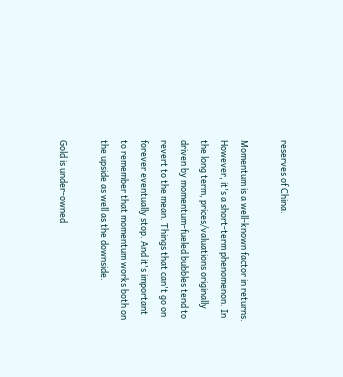reserves of China.

Momentum is a well-known factor in returns. However, it's a short-term phenomenon. In the long term, prices/valuations originally driven by momentum-fueled bubbles tend to revert to the mean. Things that can't go on forever eventually stop. And it's important to remember that momentum works both on the upside as well as the downside.

Gold is under-owned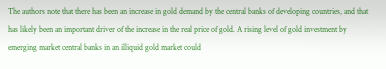The authors note that there has been an increase in gold demand by the central banks of developing countries, and that has likely been an important driver of the increase in the real price of gold. A rising level of gold investment by emerging market central banks in an illiquid gold market could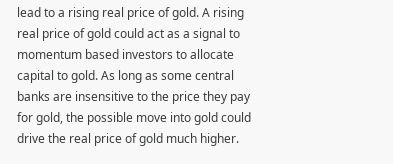lead to a rising real price of gold. A rising real price of gold could act as a signal to momentum based investors to allocate capital to gold. As long as some central banks are insensitive to the price they pay for gold, the possible move into gold could drive the real price of gold much higher.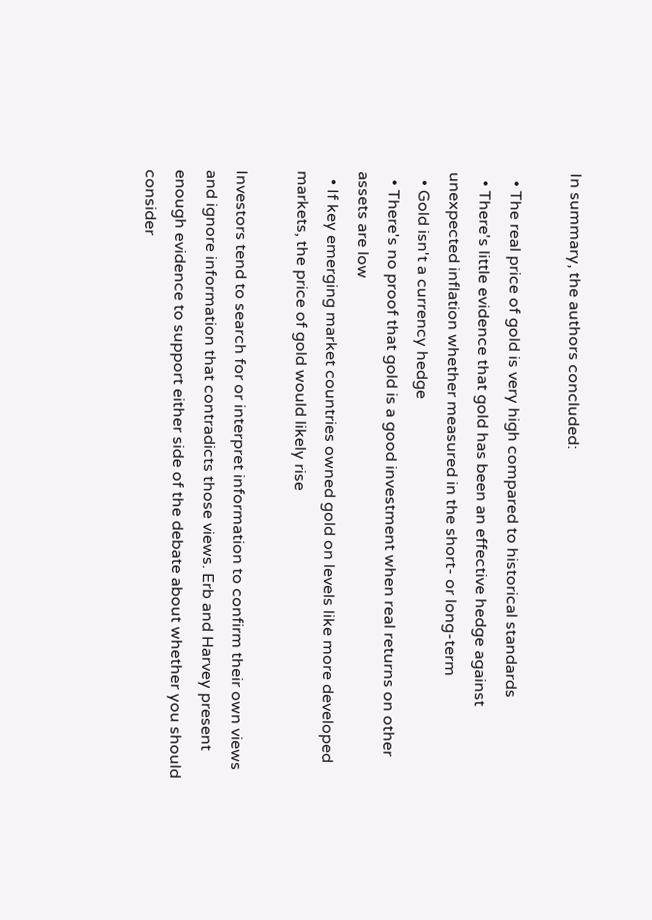In summary, the authors concluded:

  • The real price of gold is very high compared to historical standards
  • There's little evidence that gold has been an effective hedge against unexpected inflation whether measured in the short- or long-term
  • Gold isn't a currency hedge
  • There's no proof that gold is a good investment when real returns on other assets are low
  • If key emerging market countries owned gold on levels like more developed markets, the price of gold would likely rise

Investors tend to search for or interpret information to confirm their own views and ignore information that contradicts those views. Erb and Harvey present enough evidence to support either side of the debate about whether you should consider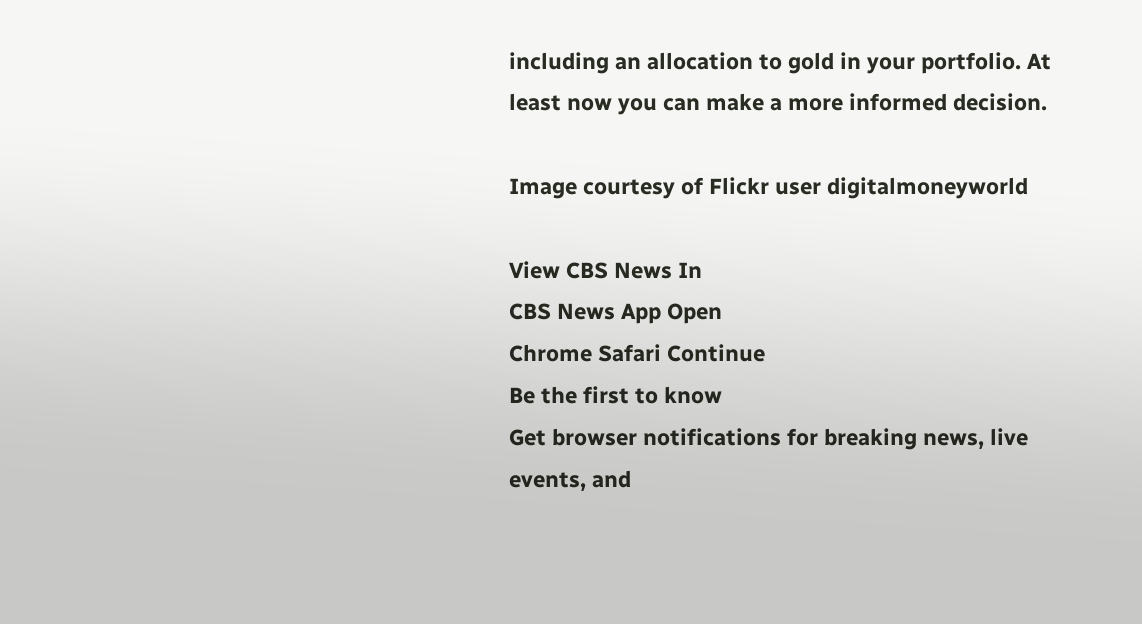including an allocation to gold in your portfolio. At least now you can make a more informed decision.

Image courtesy of Flickr user digitalmoneyworld

View CBS News In
CBS News App Open
Chrome Safari Continue
Be the first to know
Get browser notifications for breaking news, live events, and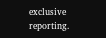exclusive reporting.